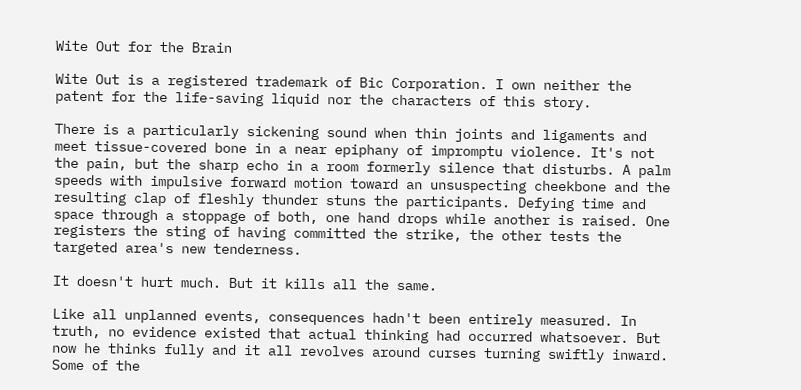Wite Out for the Brain

Wite Out is a registered trademark of Bic Corporation. I own neither the patent for the life-saving liquid nor the characters of this story.

There is a particularly sickening sound when thin joints and ligaments and meet tissue-covered bone in a near epiphany of impromptu violence. It's not the pain, but the sharp echo in a room formerly silence that disturbs. A palm speeds with impulsive forward motion toward an unsuspecting cheekbone and the resulting clap of fleshly thunder stuns the participants. Defying time and space through a stoppage of both, one hand drops while another is raised. One registers the sting of having committed the strike, the other tests the targeted area's new tenderness.

It doesn't hurt much. But it kills all the same.

Like all unplanned events, consequences hadn't been entirely measured. In truth, no evidence existed that actual thinking had occurred whatsoever. But now he thinks fully and it all revolves around curses turning swiftly inward. Some of the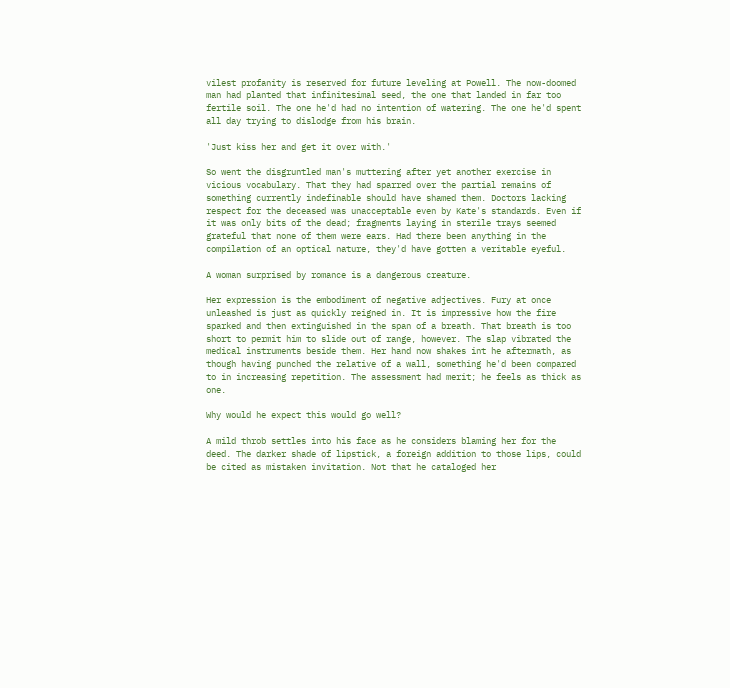vilest profanity is reserved for future leveling at Powell. The now-doomed man had planted that infinitesimal seed, the one that landed in far too fertile soil. The one he'd had no intention of watering. The one he'd spent all day trying to dislodge from his brain.

'Just kiss her and get it over with.'

So went the disgruntled man's muttering after yet another exercise in vicious vocabulary. That they had sparred over the partial remains of something currently indefinable should have shamed them. Doctors lacking respect for the deceased was unacceptable even by Kate's standards. Even if it was only bits of the dead; fragments laying in sterile trays seemed grateful that none of them were ears. Had there been anything in the compilation of an optical nature, they'd have gotten a veritable eyeful.

A woman surprised by romance is a dangerous creature.

Her expression is the embodiment of negative adjectives. Fury at once unleashed is just as quickly reigned in. It is impressive how the fire sparked and then extinguished in the span of a breath. That breath is too short to permit him to slide out of range, however. The slap vibrated the medical instruments beside them. Her hand now shakes int he aftermath, as though having punched the relative of a wall, something he'd been compared to in increasing repetition. The assessment had merit; he feels as thick as one.

Why would he expect this would go well?

A mild throb settles into his face as he considers blaming her for the deed. The darker shade of lipstick, a foreign addition to those lips, could be cited as mistaken invitation. Not that he cataloged her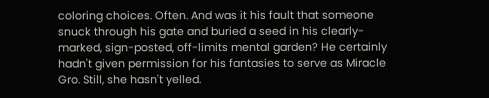coloring choices. Often. And was it his fault that someone snuck through his gate and buried a seed in his clearly-marked, sign-posted, off-limits mental garden? He certainly hadn't given permission for his fantasies to serve as Miracle Gro. Still, she hasn't yelled.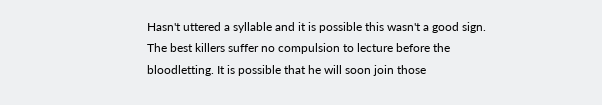Hasn't uttered a syllable and it is possible this wasn't a good sign. The best killers suffer no compulsion to lecture before the bloodletting. It is possible that he will soon join those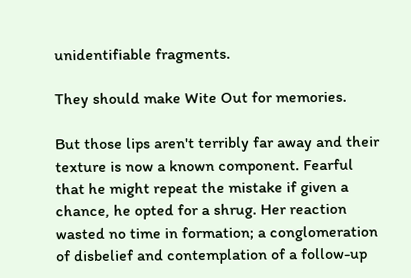unidentifiable fragments.

They should make Wite Out for memories.

But those lips aren't terribly far away and their texture is now a known component. Fearful that he might repeat the mistake if given a chance, he opted for a shrug. Her reaction wasted no time in formation; a conglomeration of disbelief and contemplation of a follow-up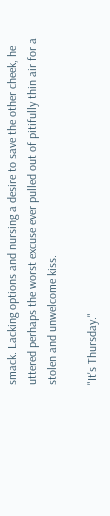smack. Lacking options and nursing a desire to save the other cheek, he uttered perhaps the worst excuse ever pulled out of pitifully thin air for a stolen and unwelcome kiss.

"It's Thursday."